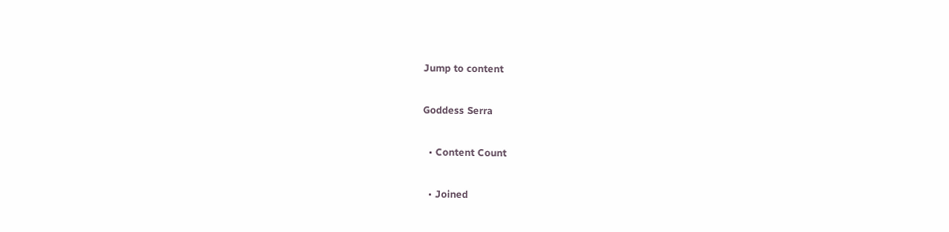Jump to content

Goddess Serra

  • Content Count

  • Joined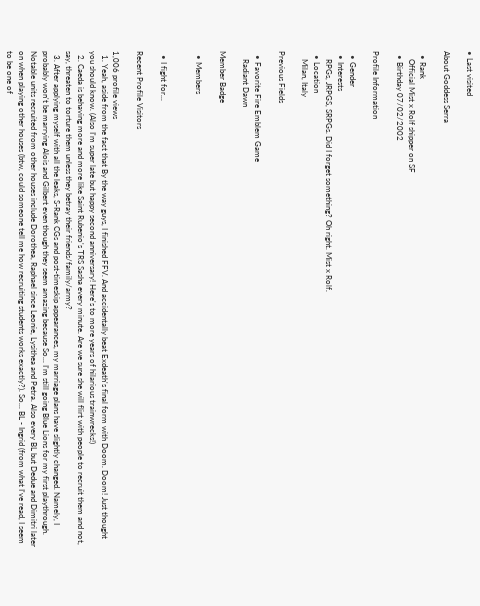• Last visited

About Goddess Serra

  • Rank
    Official Mist x Rolf shipper on SF
  • Birthday 07/02/2002

Profile Information

  • Gender
  • Interests
    RPGs, JRPGS, SRPGs. Did I forget something? Oh right. Mist x Rolf.
  • Location
    Milan, Italy

Previous Fields

  • Favorite Fire Emblem Game
    Radiant Dawn

Member Badge

  • Members


  • I fight for...

Recent Profile Visitors

1,006 profile views
  1. Yeah, aside from the fact that By the way guys, I finished FFV. And accidentally beat Exdeath's final form with Doom. Doom! Just thought you should know. (Also I'm super late but happy second anniversary! Here's to more years of hilarious trainwrecks!)
  2. Caeda is behaving more and more like Saint Rubenio's TRS Sasha every minute. Are we sure she will flirt with people to recruit them and not, say, threaten to torture them unless they betray their friends/family/army?
  3. After applying myself with all the leaks, S-Rank CGs and post-timeskip appearances, my marriage plans have slightly changed. Namely, I probably won't be marrying Alois and Gilbert even though they seem amazing because So... I'm still going Blue Lions for my first playthrough. Notable units recruited from other houses include Dorothea, Raphael since Leonie, Lysithea and Petra. Also every BL but Dedue and Dimitri later on when playing other houses (btw, could someone tell me how recruiting students works exactly?). So... BL - Ingrid (from what I've read, I seem to be one of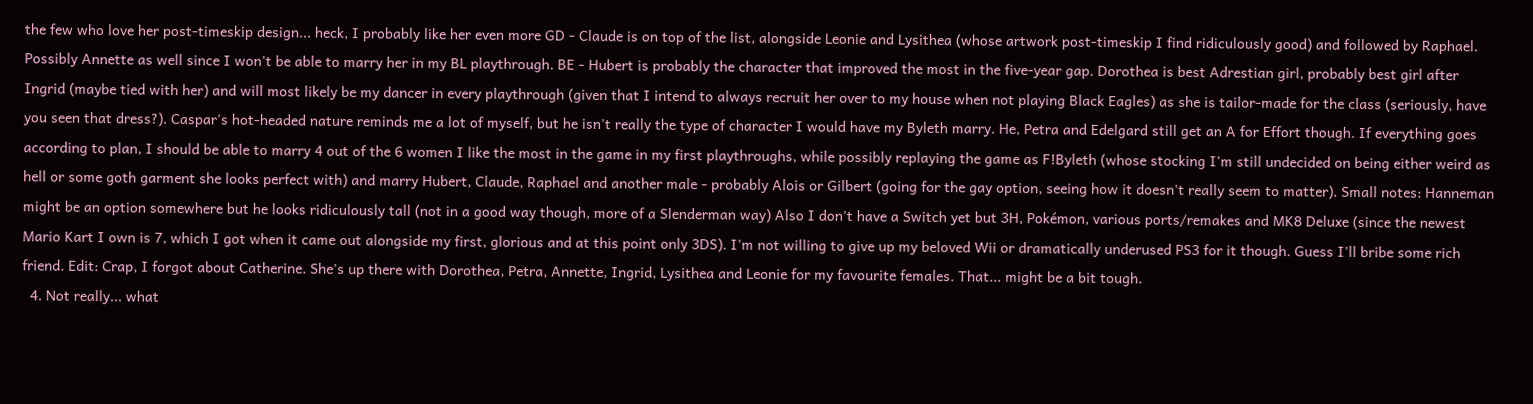the few who love her post-timeskip design... heck, I probably like her even more GD - Claude is on top of the list, alongside Leonie and Lysithea (whose artwork post-timeskip I find ridiculously good) and followed by Raphael. Possibly Annette as well since I won't be able to marry her in my BL playthrough. BE - Hubert is probably the character that improved the most in the five-year gap. Dorothea is best Adrestian girl, probably best girl after Ingrid (maybe tied with her) and will most likely be my dancer in every playthrough (given that I intend to always recruit her over to my house when not playing Black Eagles) as she is tailor-made for the class (seriously, have you seen that dress?). Caspar's hot-headed nature reminds me a lot of myself, but he isn't really the type of character I would have my Byleth marry. He, Petra and Edelgard still get an A for Effort though. If everything goes according to plan, I should be able to marry 4 out of the 6 women I like the most in the game in my first playthroughs, while possibly replaying the game as F!Byleth (whose stocking I'm still undecided on being either weird as hell or some goth garment she looks perfect with) and marry Hubert, Claude, Raphael and another male - probably Alois or Gilbert (going for the gay option, seeing how it doesn't really seem to matter). Small notes: Hanneman might be an option somewhere but he looks ridiculously tall (not in a good way though, more of a Slenderman way) Also I don't have a Switch yet but 3H, Pokémon, various ports/remakes and MK8 Deluxe (since the newest Mario Kart I own is 7, which I got when it came out alongside my first, glorious and at this point only 3DS). I'm not willing to give up my beloved Wii or dramatically underused PS3 for it though. Guess I'll bribe some rich friend. Edit: Crap, I forgot about Catherine. She's up there with Dorothea, Petra, Annette, Ingrid, Lysithea and Leonie for my favourite females. That... might be a bit tough.
  4. Not really... what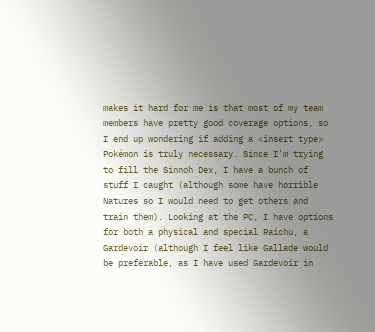makes it hard for me is that most of my team members have pretty good coverage options, so I end up wondering if adding a <insert type> Pokémon is truly necessary. Since I'm trying to fill the Sinnoh Dex, I have a bunch of stuff I caught (although some have horrible Natures so I would need to get others and train them). Looking at the PC, I have options for both a physical and special Raichu, a Gardevoir (although I feel like Gallade would be preferable, as I have used Gardevoir in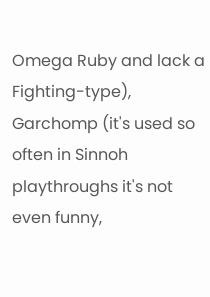Omega Ruby and lack a Fighting-type), Garchomp (it's used so often in Sinnoh playthroughs it's not even funny,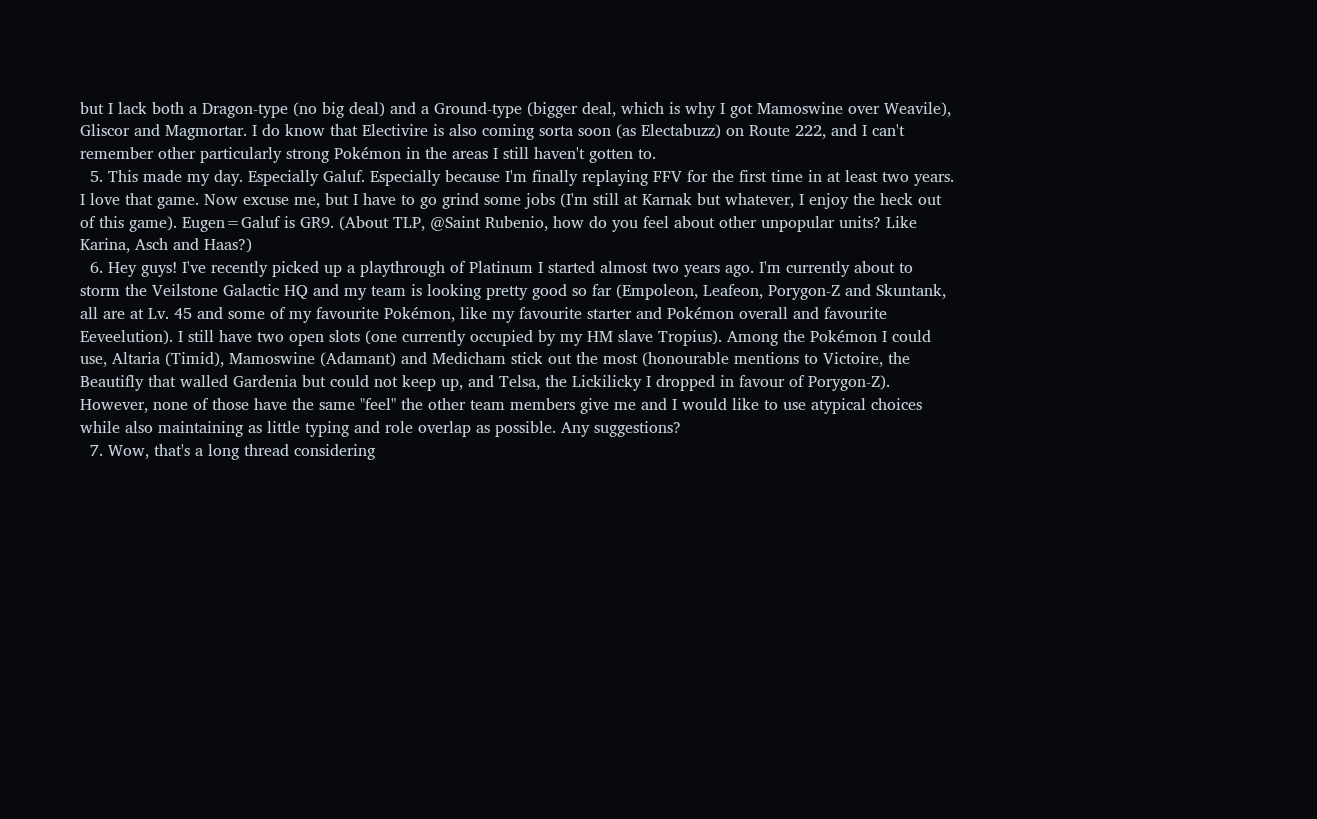but I lack both a Dragon-type (no big deal) and a Ground-type (bigger deal, which is why I got Mamoswine over Weavile), Gliscor and Magmortar. I do know that Electivire is also coming sorta soon (as Electabuzz) on Route 222, and I can't remember other particularly strong Pokémon in the areas I still haven't gotten to.
  5. This made my day. Especially Galuf. Especially because I'm finally replaying FFV for the first time in at least two years. I love that game. Now excuse me, but I have to go grind some jobs (I'm still at Karnak but whatever, I enjoy the heck out of this game). Eugen=Galuf is GR9. (About TLP, @Saint Rubenio, how do you feel about other unpopular units? Like Karina, Asch and Haas?)
  6. Hey guys! I've recently picked up a playthrough of Platinum I started almost two years ago. I'm currently about to storm the Veilstone Galactic HQ and my team is looking pretty good so far (Empoleon, Leafeon, Porygon-Z and Skuntank, all are at Lv. 45 and some of my favourite Pokémon, like my favourite starter and Pokémon overall and favourite Eeveelution). I still have two open slots (one currently occupied by my HM slave Tropius). Among the Pokémon I could use, Altaria (Timid), Mamoswine (Adamant) and Medicham stick out the most (honourable mentions to Victoire, the Beautifly that walled Gardenia but could not keep up, and Telsa, the Lickilicky I dropped in favour of Porygon-Z). However, none of those have the same "feel" the other team members give me and I would like to use atypical choices while also maintaining as little typing and role overlap as possible. Any suggestions?
  7. Wow, that's a long thread considering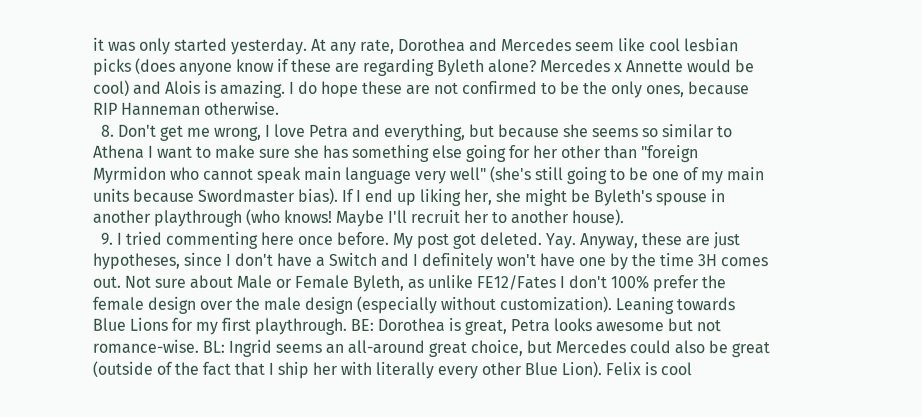it was only started yesterday. At any rate, Dorothea and Mercedes seem like cool lesbian picks (does anyone know if these are regarding Byleth alone? Mercedes x Annette would be cool) and Alois is amazing. I do hope these are not confirmed to be the only ones, because RIP Hanneman otherwise.
  8. Don't get me wrong, I love Petra and everything, but because she seems so similar to Athena I want to make sure she has something else going for her other than "foreign Myrmidon who cannot speak main language very well" (she's still going to be one of my main units because Swordmaster bias). If I end up liking her, she might be Byleth's spouse in another playthrough (who knows! Maybe I'll recruit her to another house).
  9. I tried commenting here once before. My post got deleted. Yay. Anyway, these are just hypotheses, since I don't have a Switch and I definitely won't have one by the time 3H comes out. Not sure about Male or Female Byleth, as unlike FE12/Fates I don't 100% prefer the female design over the male design (especially without customization). Leaning towards Blue Lions for my first playthrough. BE: Dorothea is great, Petra looks awesome but not romance-wise. BL: Ingrid seems an all-around great choice, but Mercedes could also be great (outside of the fact that I ship her with literally every other Blue Lion). Felix is cool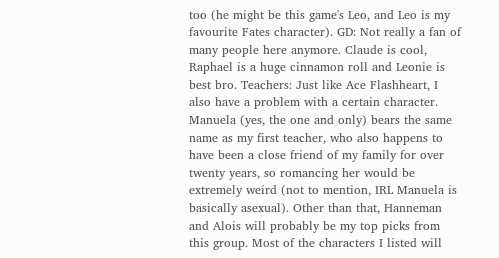too (he might be this game's Leo, and Leo is my favourite Fates character). GD: Not really a fan of many people here anymore. Claude is cool, Raphael is a huge cinnamon roll and Leonie is best bro. Teachers: Just like Ace Flashheart, I also have a problem with a certain character. Manuela (yes, the one and only) bears the same name as my first teacher, who also happens to have been a close friend of my family for over twenty years, so romancing her would be extremely weird (not to mention, IRL Manuela is basically asexual). Other than that, Hanneman and Alois will probably be my top picks from this group. Most of the characters I listed will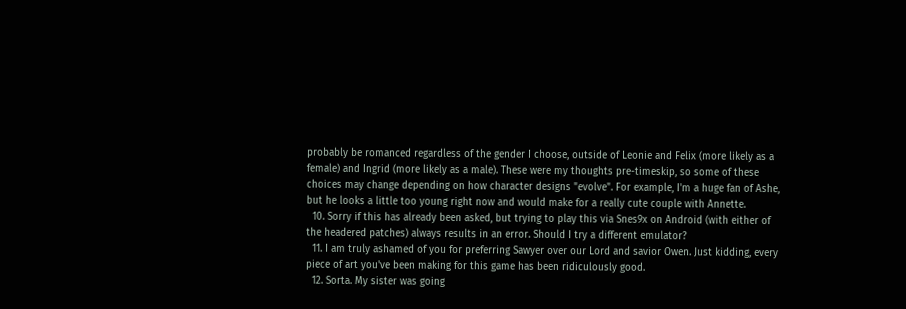probably be romanced regardless of the gender I choose, outside of Leonie and Felix (more likely as a female) and Ingrid (more likely as a male). These were my thoughts pre-timeskip, so some of these choices may change depending on how character designs "evolve". For example, I'm a huge fan of Ashe, but he looks a little too young right now and would make for a really cute couple with Annette.
  10. Sorry if this has already been asked, but trying to play this via Snes9x on Android (with either of the headered patches) always results in an error. Should I try a different emulator?
  11. I am truly ashamed of you for preferring Sawyer over our Lord and savior Owen. Just kidding, every piece of art you've been making for this game has been ridiculously good.
  12. Sorta. My sister was going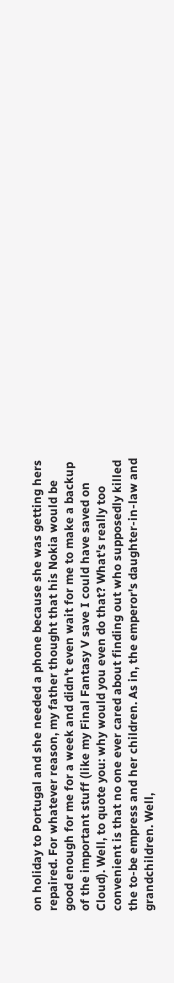on holiday to Portugal and she needed a phone because she was getting hers repaired. For whatever reason, my father thought that his Nokia would be good enough for me for a week and didn't even wait for me to make a backup of the important stuff (like my Final Fantasy V save I could have saved on Cloud). Well, to quote you: why would you even do that? What's really too convenient is that no one ever cared about finding out who supposedly killed the to-be empress and her children. As in, the emperor's daughter-in-law and grandchildren. Well,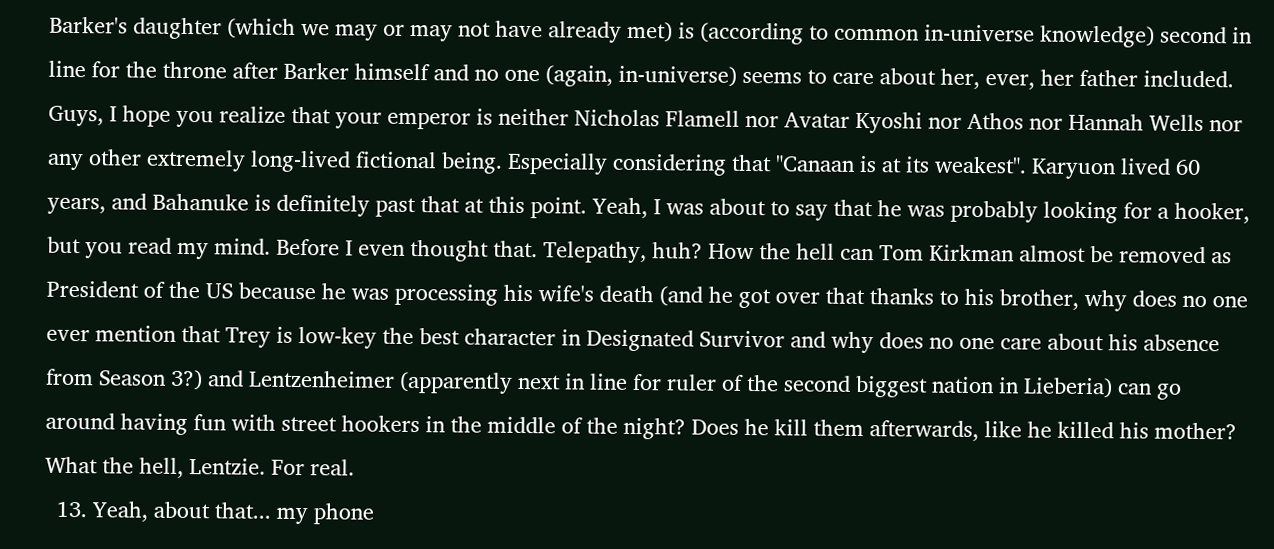Barker's daughter (which we may or may not have already met) is (according to common in-universe knowledge) second in line for the throne after Barker himself and no one (again, in-universe) seems to care about her, ever, her father included. Guys, I hope you realize that your emperor is neither Nicholas Flamell nor Avatar Kyoshi nor Athos nor Hannah Wells nor any other extremely long-lived fictional being. Especially considering that "Canaan is at its weakest". Karyuon lived 60 years, and Bahanuke is definitely past that at this point. Yeah, I was about to say that he was probably looking for a hooker, but you read my mind. Before I even thought that. Telepathy, huh? How the hell can Tom Kirkman almost be removed as President of the US because he was processing his wife's death (and he got over that thanks to his brother, why does no one ever mention that Trey is low-key the best character in Designated Survivor and why does no one care about his absence from Season 3?) and Lentzenheimer (apparently next in line for ruler of the second biggest nation in Lieberia) can go around having fun with street hookers in the middle of the night? Does he kill them afterwards, like he killed his mother? What the hell, Lentzie. For real.
  13. Yeah, about that... my phone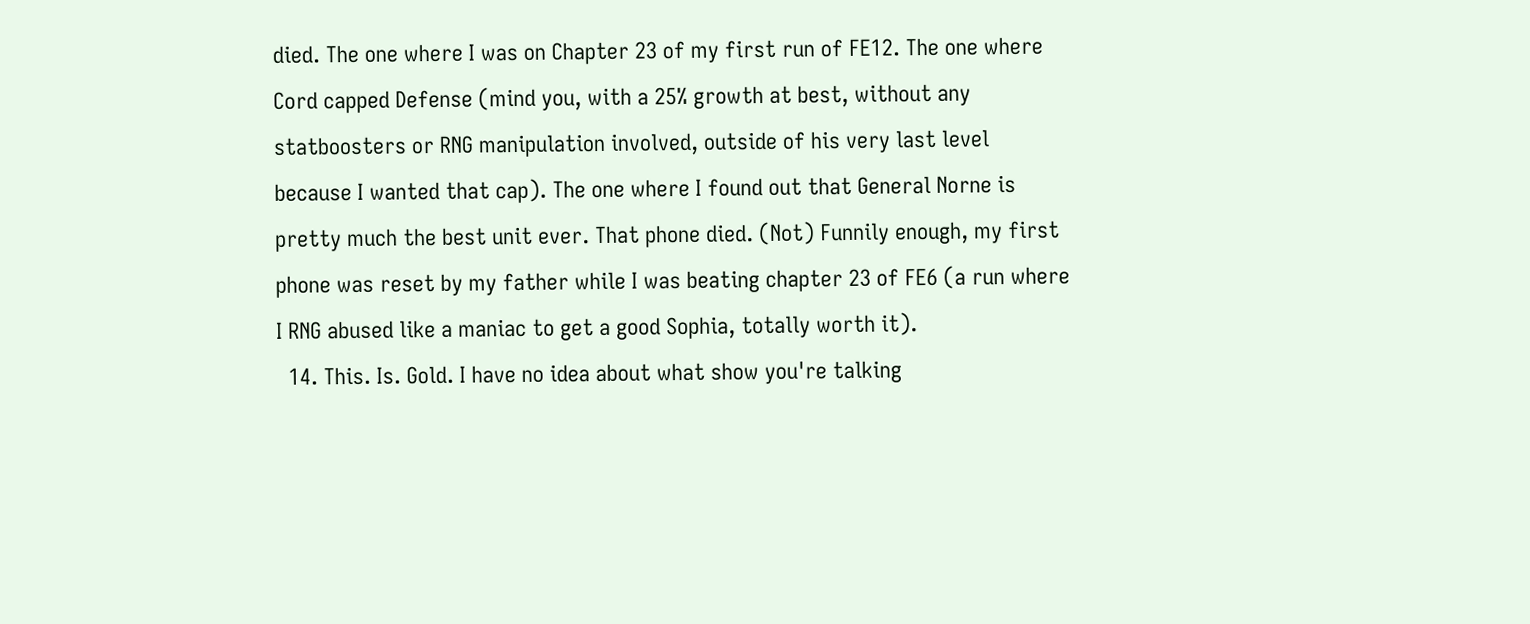died. The one where I was on Chapter 23 of my first run of FE12. The one where Cord capped Defense (mind you, with a 25% growth at best, without any statboosters or RNG manipulation involved, outside of his very last level because I wanted that cap). The one where I found out that General Norne is pretty much the best unit ever. That phone died. (Not) Funnily enough, my first phone was reset by my father while I was beating chapter 23 of FE6 (a run where I RNG abused like a maniac to get a good Sophia, totally worth it).
  14. This. Is. Gold. I have no idea about what show you're talking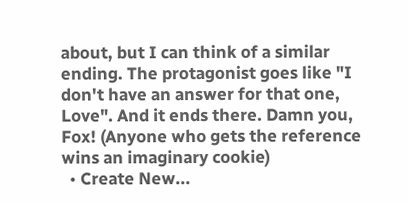about, but I can think of a similar ending. The protagonist goes like "I don't have an answer for that one, Love". And it ends there. Damn you, Fox! (Anyone who gets the reference wins an imaginary cookie)
  • Create New...